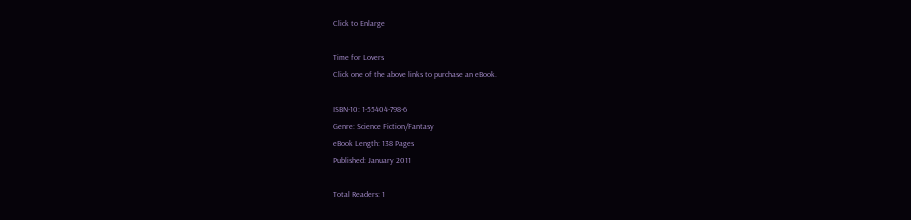Click to Enlarge

Time for Lovers
Click one of the above links to purchase an eBook.

ISBN-10: 1-55404-798-6
Genre: Science Fiction/Fantasy
eBook Length: 138 Pages
Published: January 2011

Total Readers: 1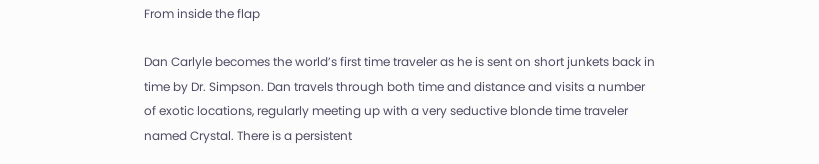From inside the flap

Dan Carlyle becomes the world’s first time traveler as he is sent on short junkets back in time by Dr. Simpson. Dan travels through both time and distance and visits a number of exotic locations, regularly meeting up with a very seductive blonde time traveler named Crystal. There is a persistent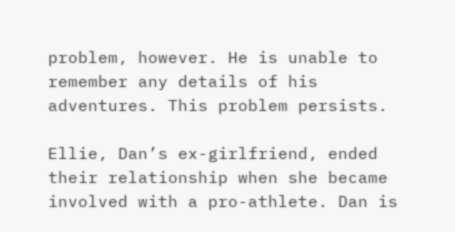problem, however. He is unable to remember any details of his adventures. This problem persists.

Ellie, Dan’s ex-girlfriend, ended their relationship when she became involved with a pro-athlete. Dan is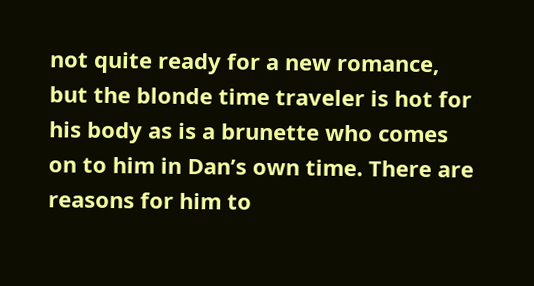not quite ready for a new romance, but the blonde time traveler is hot for his body as is a brunette who comes on to him in Dan’s own time. There are reasons for him to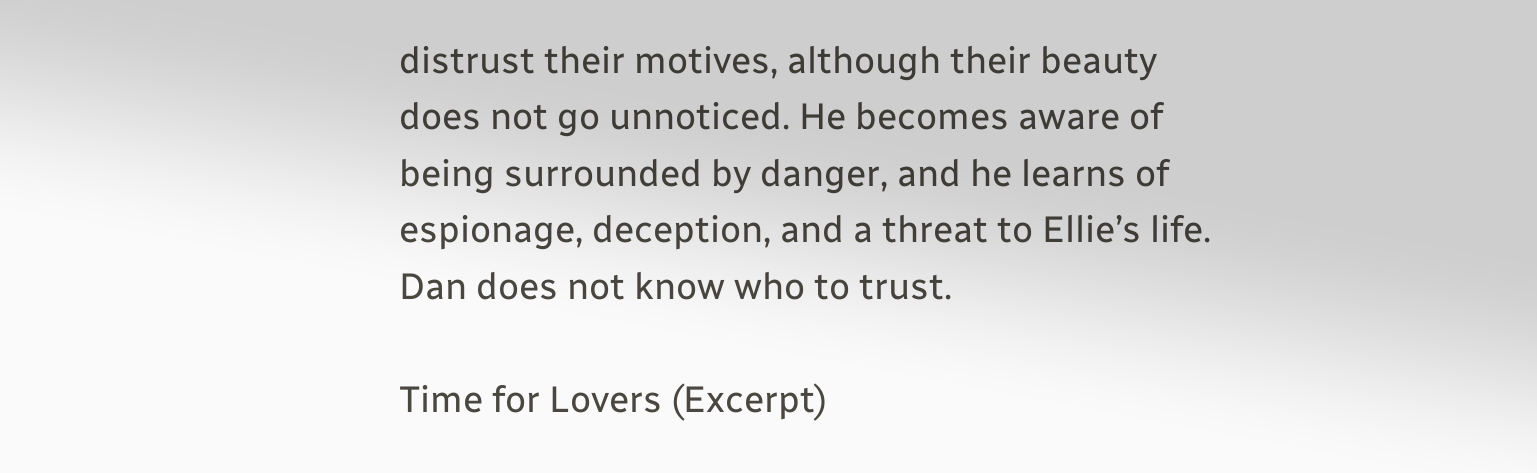distrust their motives, although their beauty does not go unnoticed. He becomes aware of being surrounded by danger, and he learns of espionage, deception, and a threat to Ellie’s life. Dan does not know who to trust.

Time for Lovers (Excerpt)